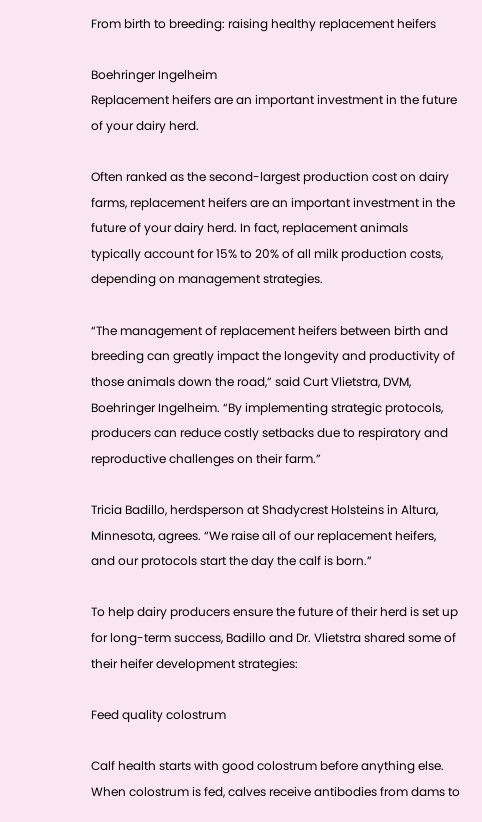From birth to breeding: raising healthy replacement heifers

Boehringer Ingelheim
Replacement heifers are an important investment in the future of your dairy herd.

Often ranked as the second-largest production cost on dairy farms, replacement heifers are an important investment in the future of your dairy herd. In fact, replacement animals typically account for 15% to 20% of all milk production costs, depending on management strategies.

“The management of replacement heifers between birth and breeding can greatly impact the longevity and productivity of those animals down the road,” said Curt Vlietstra, DVM, Boehringer Ingelheim. “By implementing strategic protocols, producers can reduce costly setbacks due to respiratory and reproductive challenges on their farm.”

Tricia Badillo, herdsperson at Shadycrest Holsteins in Altura, Minnesota, agrees. “We raise all of our replacement heifers, and our protocols start the day the calf is born.”

To help dairy producers ensure the future of their herd is set up for long-term success, Badillo and Dr. Vlietstra shared some of their heifer development strategies:

Feed quality colostrum

Calf health starts with good colostrum before anything else. When colostrum is fed, calves receive antibodies from dams to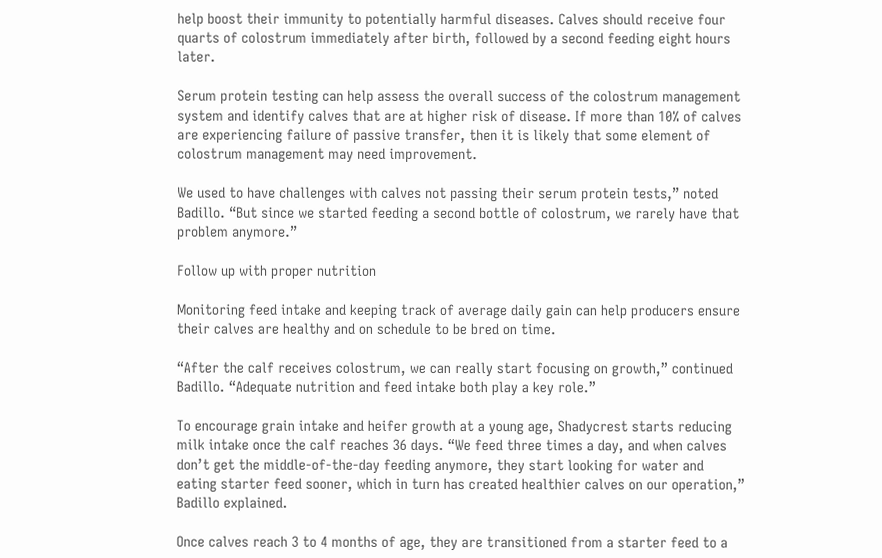help boost their immunity to potentially harmful diseases. Calves should receive four quarts of colostrum immediately after birth, followed by a second feeding eight hours later.

Serum protein testing can help assess the overall success of the colostrum management system and identify calves that are at higher risk of disease. If more than 10% of calves are experiencing failure of passive transfer, then it is likely that some element of colostrum management may need improvement.

We used to have challenges with calves not passing their serum protein tests,” noted Badillo. “But since we started feeding a second bottle of colostrum, we rarely have that problem anymore.”

Follow up with proper nutrition

Monitoring feed intake and keeping track of average daily gain can help producers ensure their calves are healthy and on schedule to be bred on time.

“After the calf receives colostrum, we can really start focusing on growth,” continued Badillo. “Adequate nutrition and feed intake both play a key role.”

To encourage grain intake and heifer growth at a young age, Shadycrest starts reducing milk intake once the calf reaches 36 days. “We feed three times a day, and when calves don’t get the middle-of-the-day feeding anymore, they start looking for water and eating starter feed sooner, which in turn has created healthier calves on our operation,” Badillo explained.

Once calves reach 3 to 4 months of age, they are transitioned from a starter feed to a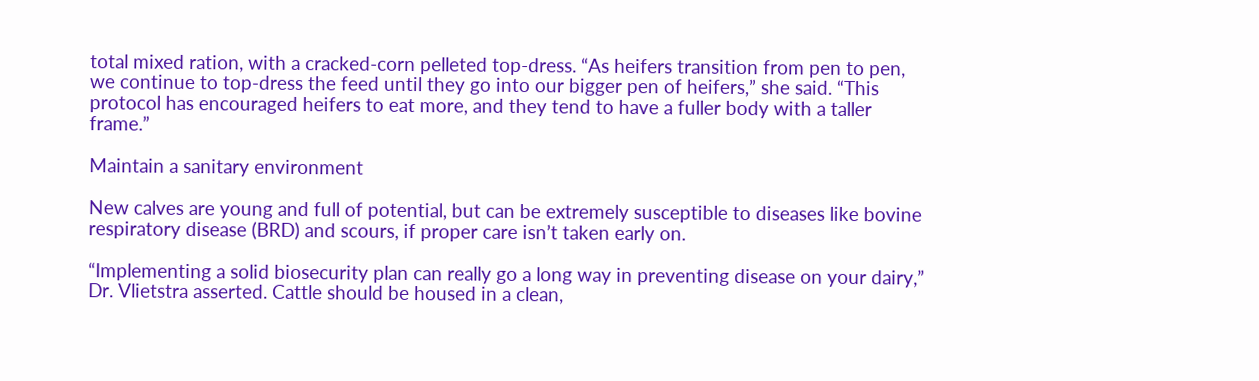total mixed ration, with a cracked-corn pelleted top-dress. “As heifers transition from pen to pen, we continue to top-dress the feed until they go into our bigger pen of heifers,” she said. “This protocol has encouraged heifers to eat more, and they tend to have a fuller body with a taller frame.”

Maintain a sanitary environment

New calves are young and full of potential, but can be extremely susceptible to diseases like bovine respiratory disease (BRD) and scours, if proper care isn’t taken early on.

“Implementing a solid biosecurity plan can really go a long way in preventing disease on your dairy,” Dr. Vlietstra asserted. Cattle should be housed in a clean,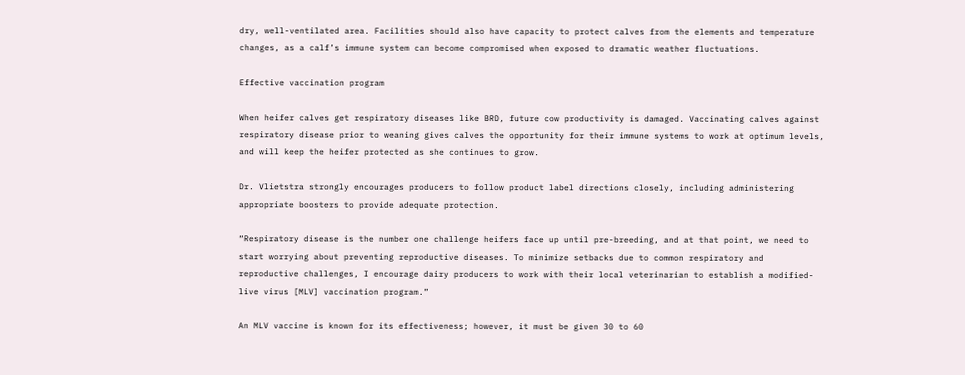dry, well-ventilated area. Facilities should also have capacity to protect calves from the elements and temperature changes, as a calf’s immune system can become compromised when exposed to dramatic weather fluctuations.

Effective vaccination program

When heifer calves get respiratory diseases like BRD, future cow productivity is damaged. Vaccinating calves against respiratory disease prior to weaning gives calves the opportunity for their immune systems to work at optimum levels, and will keep the heifer protected as she continues to grow.

Dr. Vlietstra strongly encourages producers to follow product label directions closely, including administering appropriate boosters to provide adequate protection.

“Respiratory disease is the number one challenge heifers face up until pre-breeding, and at that point, we need to start worrying about preventing reproductive diseases. To minimize setbacks due to common respiratory and reproductive challenges, I encourage dairy producers to work with their local veterinarian to establish a modified-live virus [MLV] vaccination program.”

An MLV vaccine is known for its effectiveness; however, it must be given 30 to 60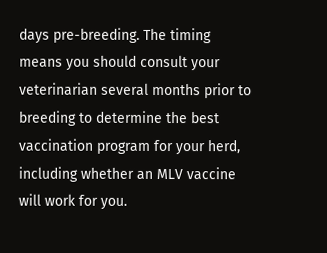days pre-breeding. The timing means you should consult your veterinarian several months prior to breeding to determine the best vaccination program for your herd, including whether an MLV vaccine will work for you.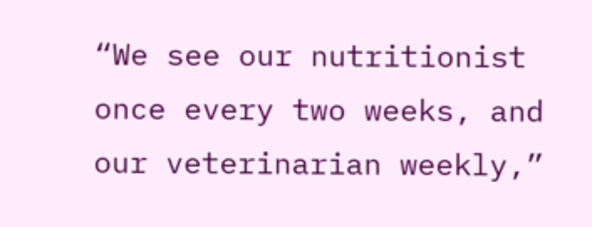“We see our nutritionist once every two weeks, and our veterinarian weekly,”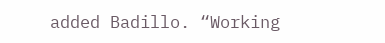added Badillo. “Working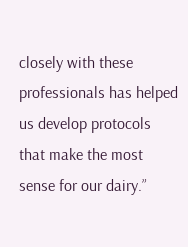closely with these professionals has helped us develop protocols that make the most sense for our dairy.”